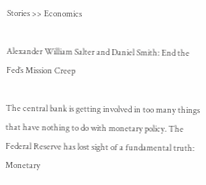Stories >> Economics

Alexander William Salter and Daniel Smith: End the Fed’s Mission Creep

The central bank is getting involved in too many things that have nothing to do with monetary policy. The Federal Reserve has lost sight of a fundamental truth: Monetary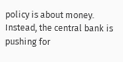policy is about money. Instead, the central bank is pushing for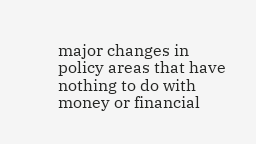major changes in policy areas that have nothing to do with money or financial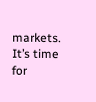markets. It’s time for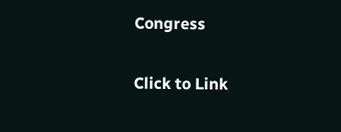Congress

Click to Link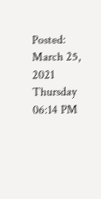Posted: March 25, 2021 Thursday 06:14 PM